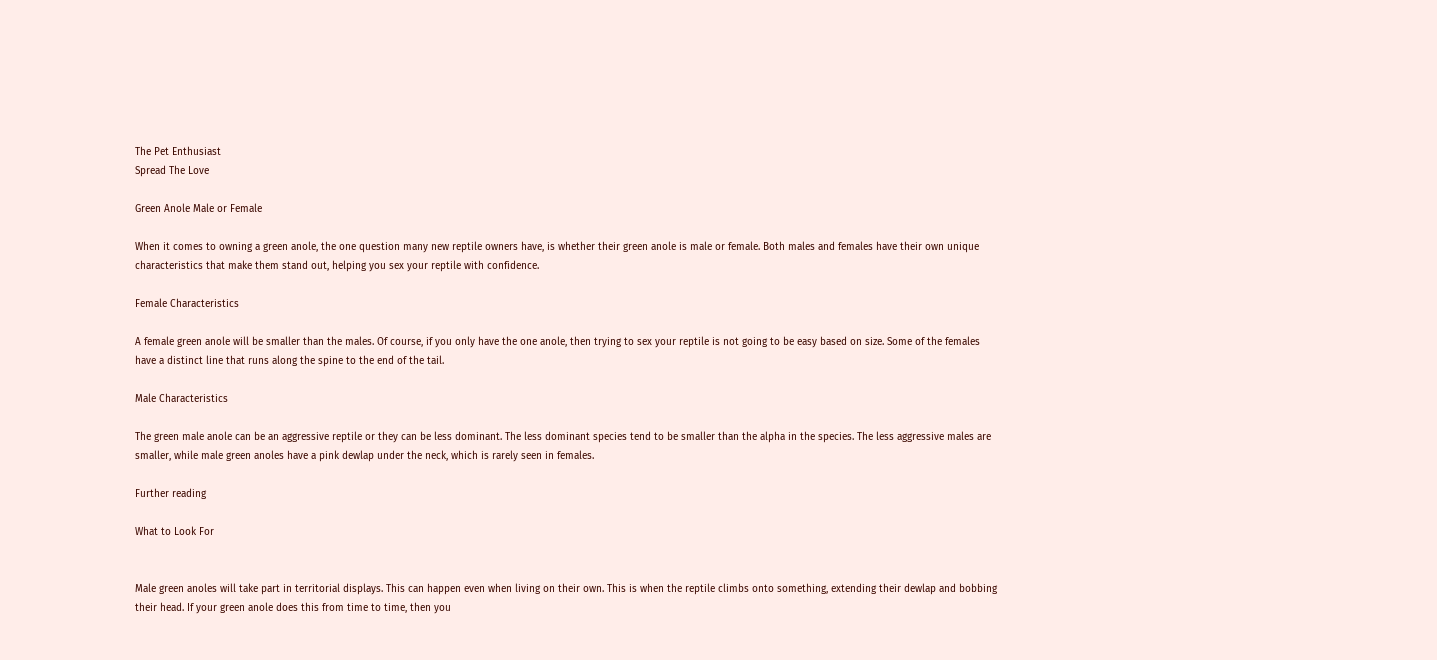The Pet Enthusiast
Spread The Love

Green Anole Male or Female

When it comes to owning a green anole, the one question many new reptile owners have, is whether their green anole is male or female. Both males and females have their own unique characteristics that make them stand out, helping you sex your reptile with confidence.

Female Characteristics

A female green anole will be smaller than the males. Of course, if you only have the one anole, then trying to sex your reptile is not going to be easy based on size. Some of the females have a distinct line that runs along the spine to the end of the tail.

Male Characteristics

The green male anole can be an aggressive reptile or they can be less dominant. The less dominant species tend to be smaller than the alpha in the species. The less aggressive males are smaller, while male green anoles have a pink dewlap under the neck, which is rarely seen in females.

Further reading

What to Look For


Male green anoles will take part in territorial displays. This can happen even when living on their own. This is when the reptile climbs onto something, extending their dewlap and bobbing their head. If your green anole does this from time to time, then you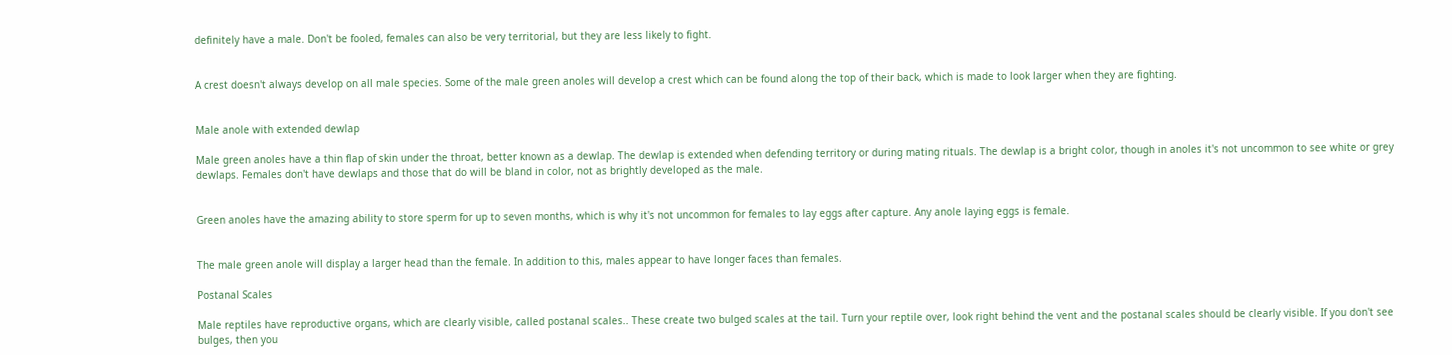definitely have a male. Don't be fooled, females can also be very territorial, but they are less likely to fight.


A crest doesn't always develop on all male species. Some of the male green anoles will develop a crest which can be found along the top of their back, which is made to look larger when they are fighting.


Male anole with extended dewlap

Male green anoles have a thin flap of skin under the throat, better known as a dewlap. The dewlap is extended when defending territory or during mating rituals. The dewlap is a bright color, though in anoles it's not uncommon to see white or grey dewlaps. Females don't have dewlaps and those that do will be bland in color, not as brightly developed as the male.


Green anoles have the amazing ability to store sperm for up to seven months, which is why it's not uncommon for females to lay eggs after capture. Any anole laying eggs is female.


The male green anole will display a larger head than the female. In addition to this, males appear to have longer faces than females.

Postanal Scales

Male reptiles have reproductive organs, which are clearly visible, called postanal scales.. These create two bulged scales at the tail. Turn your reptile over, look right behind the vent and the postanal scales should be clearly visible. If you don't see bulges, then you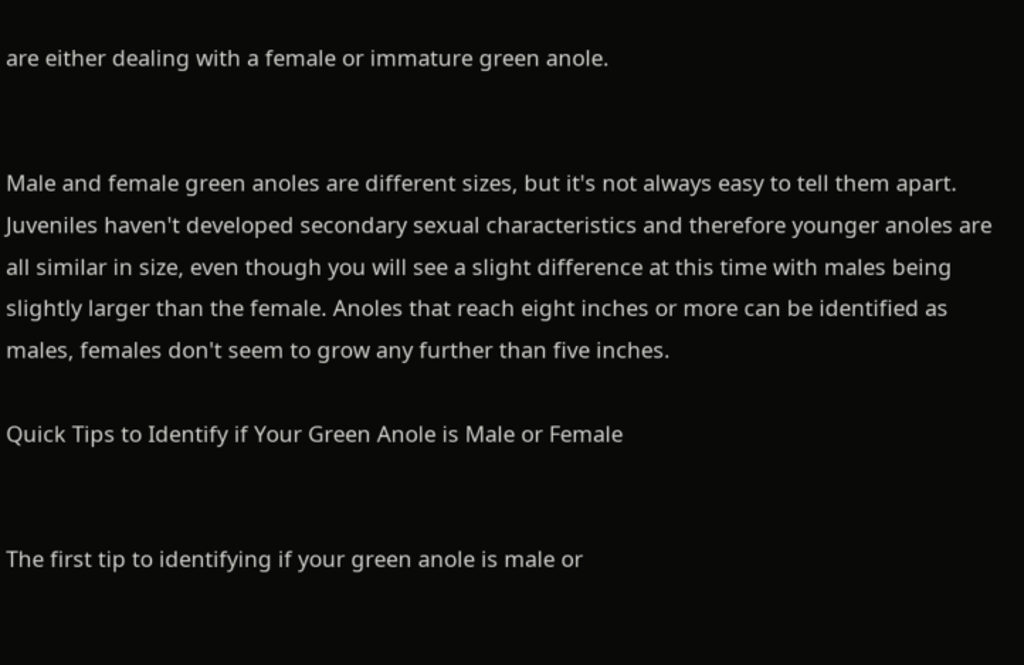are either dealing with a female or immature green anole.


Male and female green anoles are different sizes, but it's not always easy to tell them apart. Juveniles haven't developed secondary sexual characteristics and therefore younger anoles are all similar in size, even though you will see a slight difference at this time with males being slightly larger than the female. Anoles that reach eight inches or more can be identified as males, females don't seem to grow any further than five inches.

Quick Tips to Identify if Your Green Anole is Male or Female


The first tip to identifying if your green anole is male or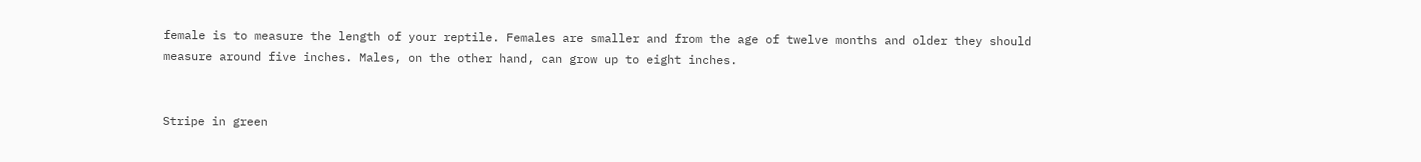female is to measure the length of your reptile. Females are smaller and from the age of twelve months and older they should measure around five inches. Males, on the other hand, can grow up to eight inches.


Stripe in green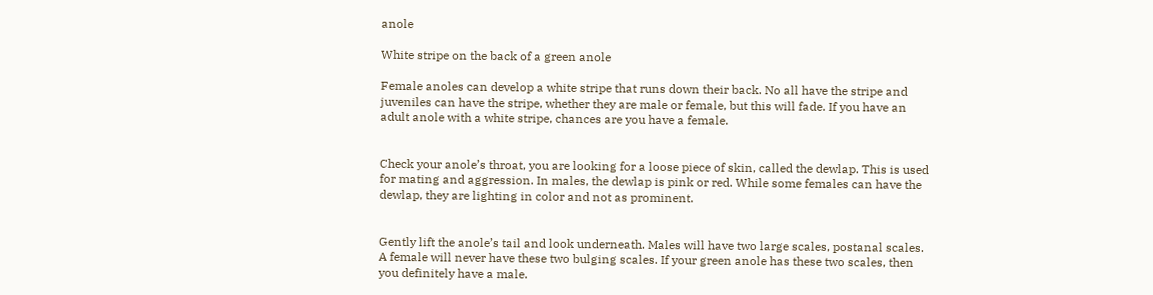anole

White stripe on the back of a green anole

Female anoles can develop a white stripe that runs down their back. No all have the stripe and juveniles can have the stripe, whether they are male or female, but this will fade. If you have an adult anole with a white stripe, chances are you have a female.


Check your anole’s throat, you are looking for a loose piece of skin, called the dewlap. This is used for mating and aggression. In males, the dewlap is pink or red. While some females can have the dewlap, they are lighting in color and not as prominent.


Gently lift the anole’s tail and look underneath. Males will have two large scales, postanal scales. A female will never have these two bulging scales. If your green anole has these two scales, then you definitely have a male.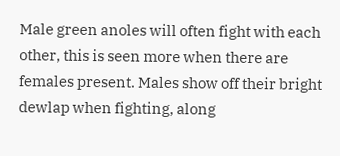Male green anoles will often fight with each other, this is seen more when there are females present. Males show off their bright dewlap when fighting, along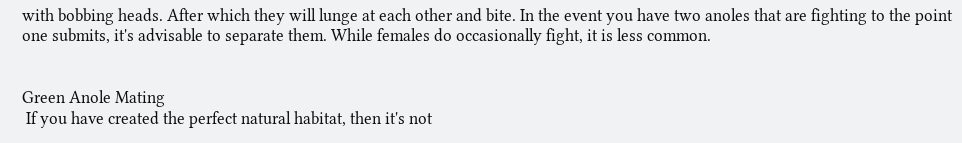with bobbing heads. After which they will lunge at each other and bite. In the event you have two anoles that are fighting to the point one submits, it's advisable to separate them. While females do occasionally fight, it is less common.


Green Anole Mating
 If you have created the perfect natural habitat, then it's not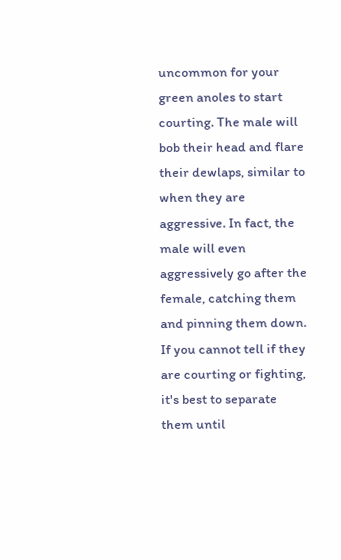uncommon for your green anoles to start courting. The male will bob their head and flare their dewlaps, similar to when they are aggressive. In fact, the male will even aggressively go after the female, catching them and pinning them down. If you cannot tell if they are courting or fighting, it's best to separate them until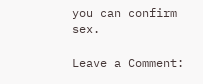you can confirm sex.

Leave a Comment: